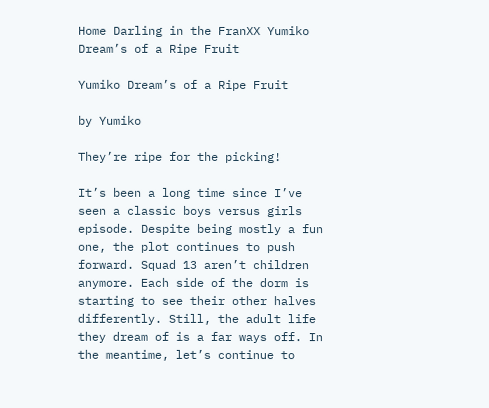Home Darling in the FranXX Yumiko Dream’s of a Ripe Fruit

Yumiko Dream’s of a Ripe Fruit

by Yumiko

They’re ripe for the picking!

It’s been a long time since I’ve seen a classic boys versus girls episode. Despite being mostly a fun one, the plot continues to push forward. Squad 13 aren’t children anymore. Each side of the dorm is starting to see their other halves differently. Still, the adult life they dream of is a far ways off. In the meantime, let’s continue to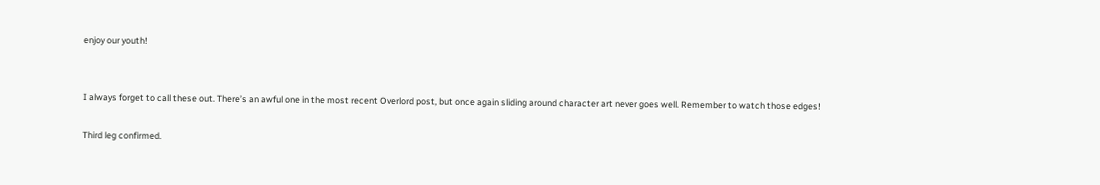enjoy our youth!


I always forget to call these out. There’s an awful one in the most recent Overlord post, but once again sliding around character art never goes well. Remember to watch those edges!

Third leg confirmed.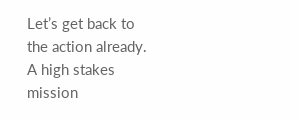Let’s get back to the action already. A high stakes mission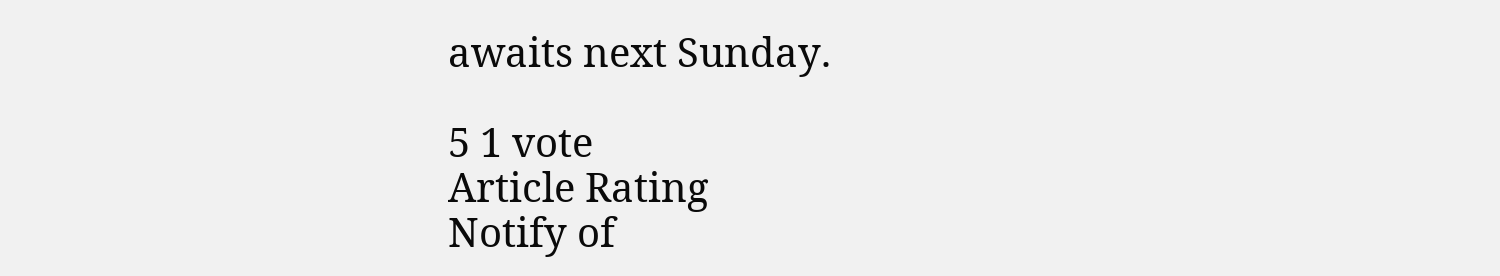awaits next Sunday.

5 1 vote
Article Rating
Notify of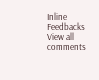Inline Feedbacks
View all comments